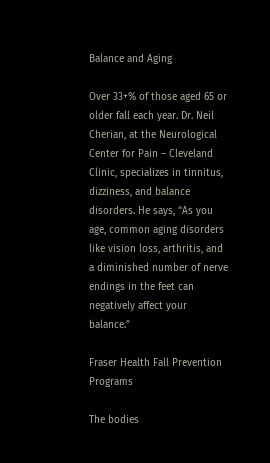Balance and Aging

Over 33+% of those aged 65 or older fall each year. Dr. Neil Cherian, at the Neurological Center for Pain – Cleveland Clinic, specializes in tinnitus, dizziness, and balance disorders. He says, “As you age, common aging disorders like vision loss, arthritis, and a diminished number of nerve endings in the feet can negatively affect your balance.”

Fraser Health Fall Prevention Programs

The bodies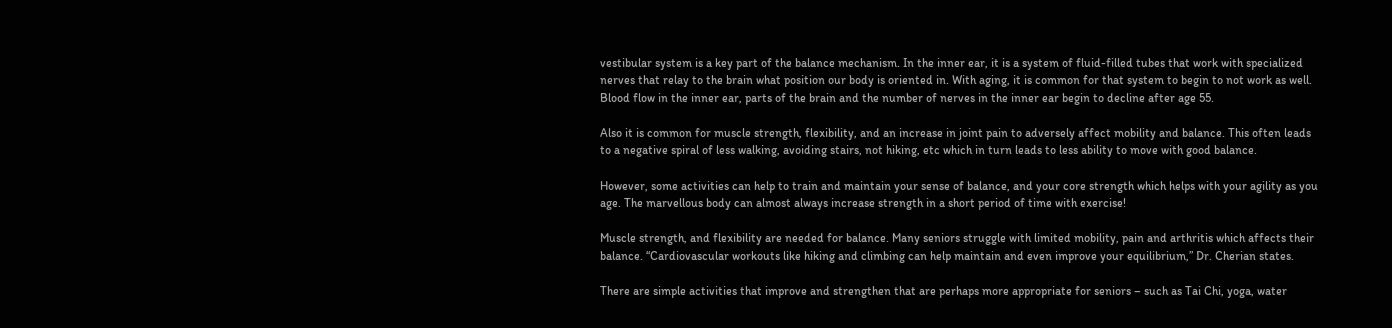vestibular system is a key part of the balance mechanism. In the inner ear, it is a system of fluid-filled tubes that work with specialized nerves that relay to the brain what position our body is oriented in. With aging, it is common for that system to begin to not work as well. Blood flow in the inner ear, parts of the brain and the number of nerves in the inner ear begin to decline after age 55.

Also it is common for muscle strength, flexibility, and an increase in joint pain to adversely affect mobility and balance. This often leads to a negative spiral of less walking, avoiding stairs, not hiking, etc which in turn leads to less ability to move with good balance.

However, some activities can help to train and maintain your sense of balance, and your core strength which helps with your agility as you age. The marvellous body can almost always increase strength in a short period of time with exercise!

Muscle strength, and flexibility are needed for balance. Many seniors struggle with limited mobility, pain and arthritis which affects their balance. “Cardiovascular workouts like hiking and climbing can help maintain and even improve your equilibrium,” Dr. Cherian states.

There are simple activities that improve and strengthen that are perhaps more appropriate for seniors – such as Tai Chi, yoga, water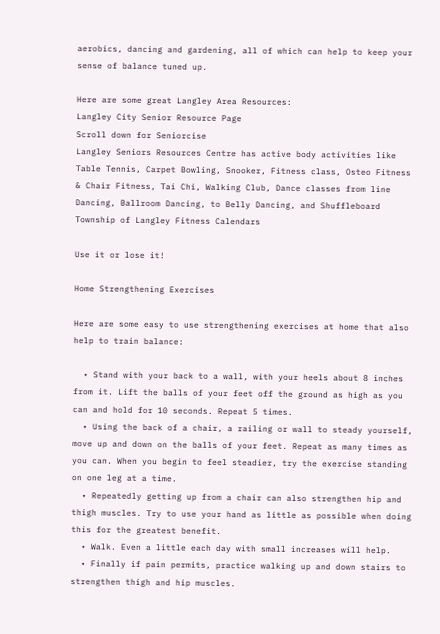aerobics, dancing and gardening, all of which can help to keep your sense of balance tuned up.

Here are some great Langley Area Resources:
Langley City Senior Resource Page
Scroll down for Seniorcise
Langley Seniors Resources Centre has active body activities like Table Tennis, Carpet Bowling, Snooker, Fitness class, Osteo Fitness & Chair Fitness, Tai Chi, Walking Club, Dance classes from line Dancing, Ballroom Dancing, to Belly Dancing, and Shuffleboard
Township of Langley Fitness Calendars

Use it or lose it!

Home Strengthening Exercises

Here are some easy to use strengthening exercises at home that also help to train balance:

  • Stand with your back to a wall, with your heels about 8 inches from it. Lift the balls of your feet off the ground as high as you can and hold for 10 seconds. Repeat 5 times.
  • Using the back of a chair, a railing or wall to steady yourself, move up and down on the balls of your feet. Repeat as many times as you can. When you begin to feel steadier, try the exercise standing on one leg at a time.
  • Repeatedly getting up from a chair can also strengthen hip and thigh muscles. Try to use your hand as little as possible when doing this for the greatest benefit.
  • Walk. Even a little each day with small increases will help.
  • Finally if pain permits, practice walking up and down stairs to strengthen thigh and hip muscles.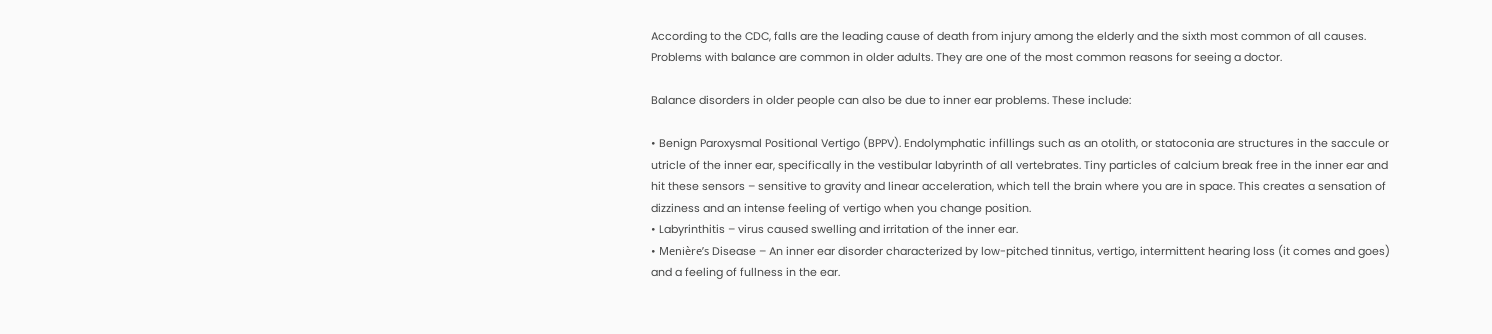According to the CDC, falls are the leading cause of death from injury among the elderly and the sixth most common of all causes. Problems with balance are common in older adults. They are one of the most common reasons for seeing a doctor.

Balance disorders in older people can also be due to inner ear problems. These include:

• Benign Paroxysmal Positional Vertigo (BPPV). Endolymphatic infillings such as an otolith, or statoconia are structures in the saccule or utricle of the inner ear, specifically in the vestibular labyrinth of all vertebrates. Tiny particles of calcium break free in the inner ear and hit these sensors – sensitive to gravity and linear acceleration, which tell the brain where you are in space. This creates a sensation of dizziness and an intense feeling of vertigo when you change position.
• Labyrinthitis – virus caused swelling and irritation of the inner ear.
• Menière’s Disease – An inner ear disorder characterized by low-pitched tinnitus, vertigo, intermittent hearing loss (it comes and goes) and a feeling of fullness in the ear.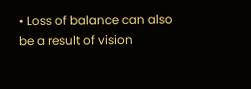• Loss of balance can also be a result of vision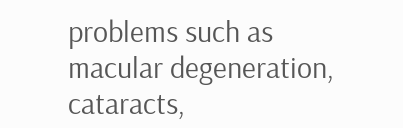problems such as macular degeneration, cataracts,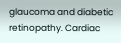glaucoma and diabetic retinopathy. Cardiac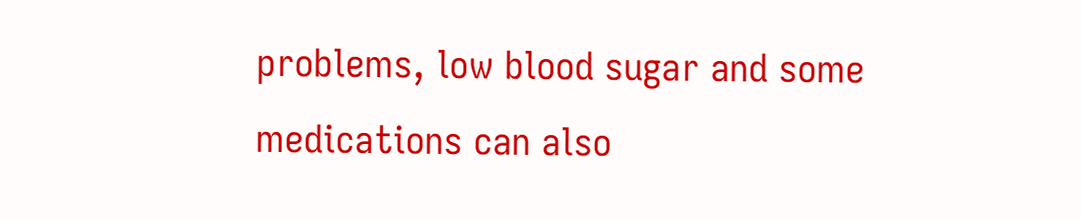problems, low blood sugar and some medications can also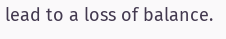lead to a loss of balance.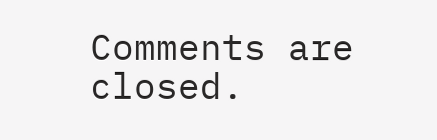Comments are closed.